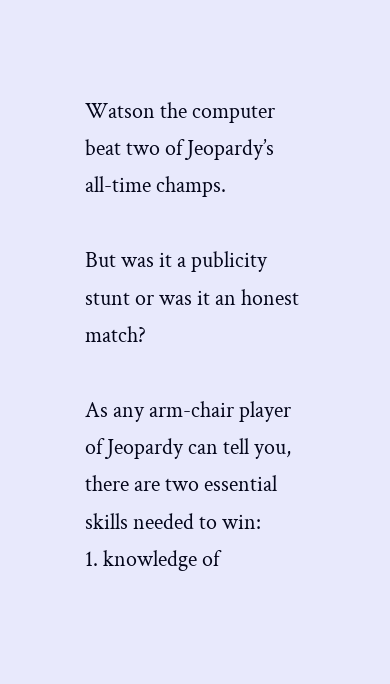Watson the computer beat two of Jeopardy’s all-time champs.

But was it a publicity stunt or was it an honest match?

As any arm-chair player of Jeopardy can tell you, there are two essential skills needed to win:
1. knowledge of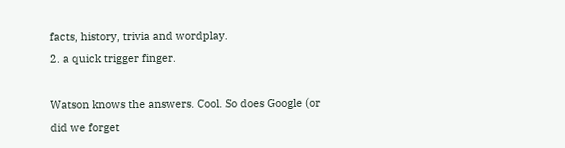facts, history, trivia and wordplay.
2. a quick trigger finger.

Watson knows the answers. Cool. So does Google (or did we forget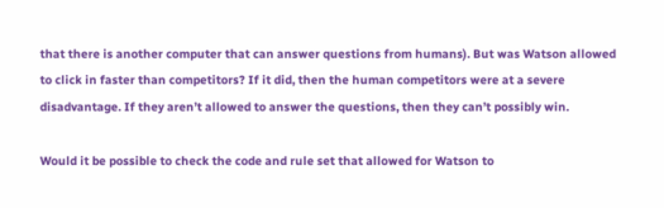that there is another computer that can answer questions from humans). But was Watson allowed to click in faster than competitors? If it did, then the human competitors were at a severe disadvantage. If they aren’t allowed to answer the questions, then they can’t possibly win.

Would it be possible to check the code and rule set that allowed for Watson to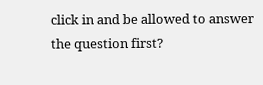click in and be allowed to answer the question first?